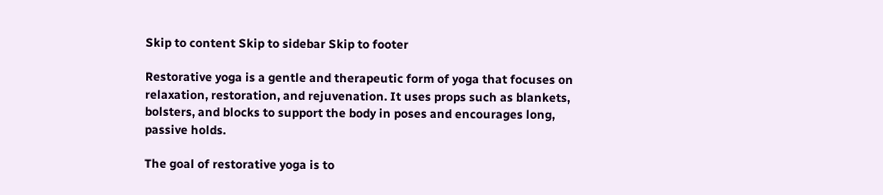Skip to content Skip to sidebar Skip to footer

Restorative yoga is a gentle and therapeutic form of yoga that focuses on relaxation, restoration, and rejuvenation. It uses props such as blankets, bolsters, and blocks to support the body in poses and encourages long, passive holds.

The goal of restorative yoga is to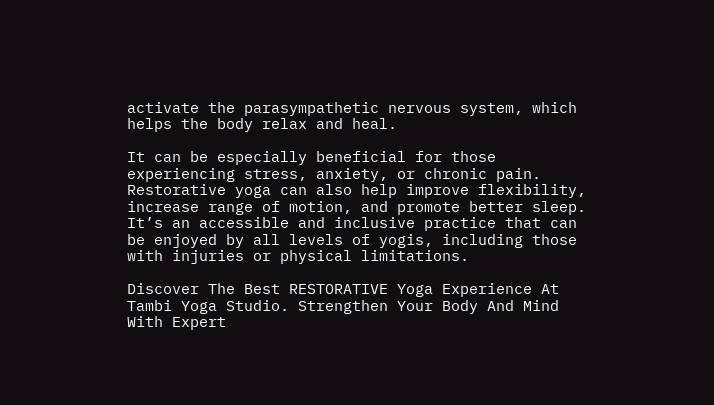activate the parasympathetic nervous system, which helps the body relax and heal.

It can be especially beneficial for those experiencing stress, anxiety, or chronic pain. Restorative yoga can also help improve flexibility, increase range of motion, and promote better sleep. It’s an accessible and inclusive practice that can be enjoyed by all levels of yogis, including those with injuries or physical limitations.

Discover The Best RESTORATIVE Yoga Experience At Tambi Yoga Studio. Strengthen Your Body And Mind With Expert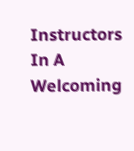Instructors In A Welcoming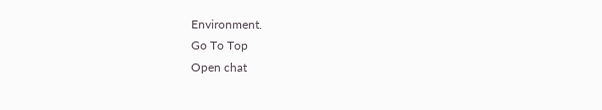Environment.
Go To Top
Open chat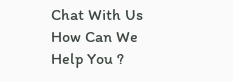Chat With Us
How Can We Help You ?